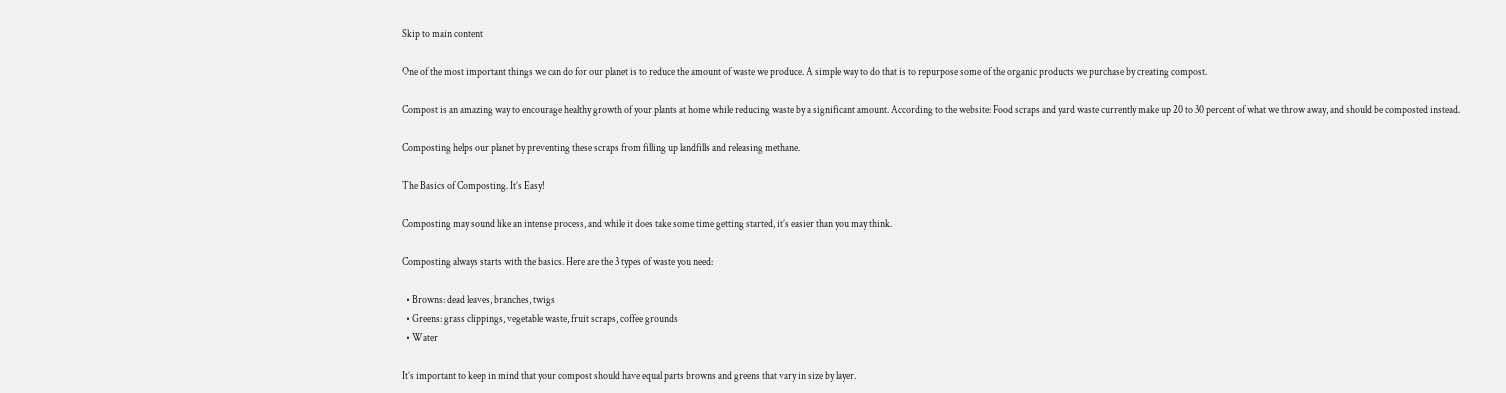Skip to main content

One of the most important things we can do for our planet is to reduce the amount of waste we produce. A simple way to do that is to repurpose some of the organic products we purchase by creating compost.

Compost is an amazing way to encourage healthy growth of your plants at home while reducing waste by a significant amount. According to the website: Food scraps and yard waste currently make up 20 to 30 percent of what we throw away, and should be composted instead.

Composting helps our planet by preventing these scraps from filling up landfills and releasing methane.

The Basics of Composting. It’s Easy!

Composting may sound like an intense process, and while it does take some time getting started, it’s easier than you may think.

Composting always starts with the basics. Here are the 3 types of waste you need:

  • Browns: dead leaves, branches, twigs
  • Greens: grass clippings, vegetable waste, fruit scraps, coffee grounds
  • Water

It’s important to keep in mind that your compost should have equal parts browns and greens that vary in size by layer.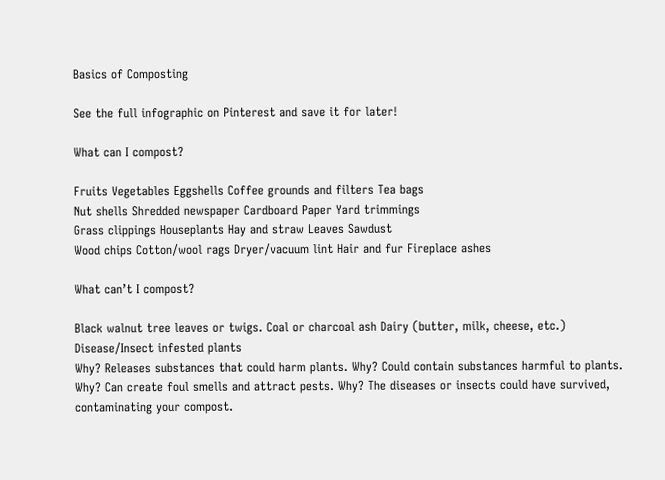Basics of Composting

See the full infographic on Pinterest and save it for later!

What can I compost?

Fruits Vegetables Eggshells Coffee grounds and filters Tea bags
Nut shells Shredded newspaper Cardboard Paper Yard trimmings
Grass clippings Houseplants Hay and straw Leaves Sawdust
Wood chips Cotton/wool rags Dryer/vacuum lint Hair and fur Fireplace ashes

What can’t I compost?

Black walnut tree leaves or twigs. Coal or charcoal ash Dairy (butter, milk, cheese, etc.) Disease/Insect infested plants
Why? Releases substances that could harm plants. Why? Could contain substances harmful to plants. Why? Can create foul smells and attract pests. Why? The diseases or insects could have survived, contaminating your compost.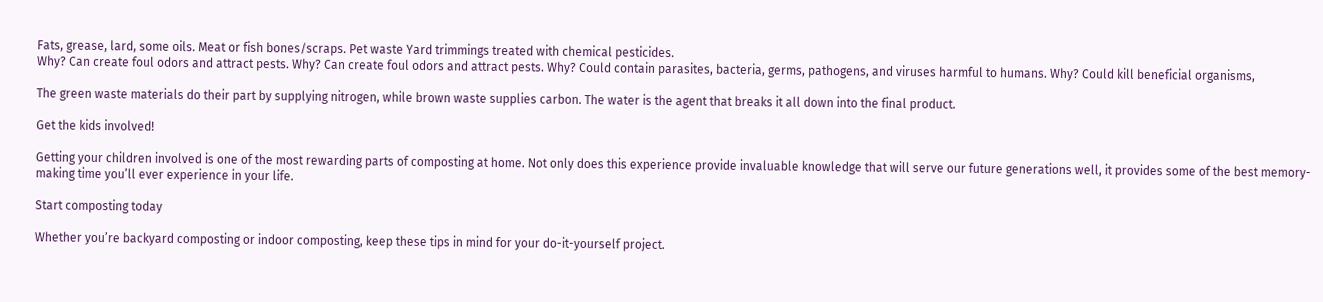Fats, grease, lard, some oils. Meat or fish bones/scraps. Pet waste Yard trimmings treated with chemical pesticides.
Why? Can create foul odors and attract pests. Why? Can create foul odors and attract pests. Why? Could contain parasites, bacteria, germs, pathogens, and viruses harmful to humans. Why? Could kill beneficial organisms,

The green waste materials do their part by supplying nitrogen, while brown waste supplies carbon. The water is the agent that breaks it all down into the final product.

Get the kids involved!

Getting your children involved is one of the most rewarding parts of composting at home. Not only does this experience provide invaluable knowledge that will serve our future generations well, it provides some of the best memory-making time you’ll ever experience in your life.

Start composting today

Whether you’re backyard composting or indoor composting, keep these tips in mind for your do-it-yourself project.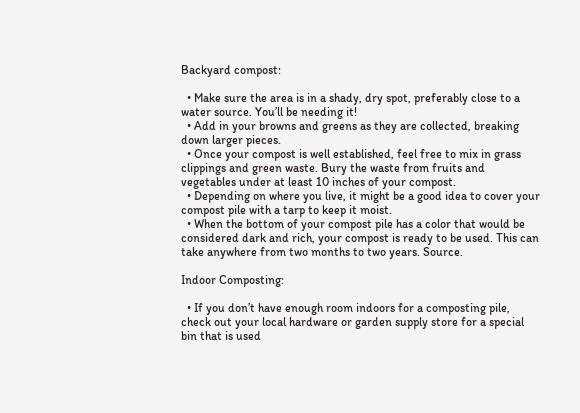Backyard compost:

  • Make sure the area is in a shady, dry spot, preferably close to a water source. You’ll be needing it!
  • Add in your browns and greens as they are collected, breaking down larger pieces.
  • Once your compost is well established, feel free to mix in grass clippings and green waste. Bury the waste from fruits and vegetables under at least 10 inches of your compost.
  • Depending on where you live, it might be a good idea to cover your compost pile with a tarp to keep it moist.
  • When the bottom of your compost pile has a color that would be considered dark and rich, your compost is ready to be used. This can take anywhere from two months to two years. Source.

Indoor Composting:

  • If you don’t have enough room indoors for a composting pile, check out your local hardware or garden supply store for a special bin that is used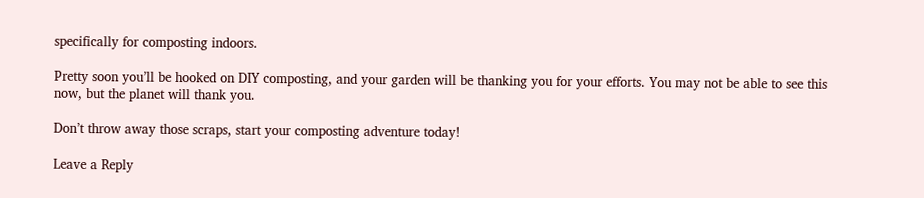specifically for composting indoors.

Pretty soon you’ll be hooked on DIY composting, and your garden will be thanking you for your efforts. You may not be able to see this now, but the planet will thank you.

Don’t throw away those scraps, start your composting adventure today!

Leave a Reply